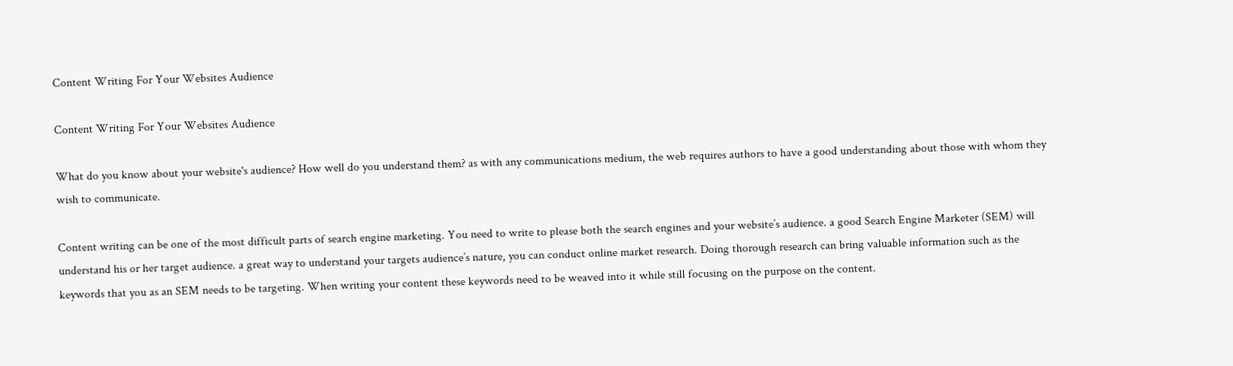Content Writing For Your Websites Audience

Content Writing For Your Websites Audience

What do you know about your website's audience? How well do you understand them? as with any communications medium, the web requires authors to have a good understanding about those with whom they wish to communicate.

Content writing can be one of the most difficult parts of search engine marketing. You need to write to please both the search engines and your website’s audience. a good Search Engine Marketer (SEM) will understand his or her target audience. a great way to understand your targets audience’s nature, you can conduct online market research. Doing thorough research can bring valuable information such as the keywords that you as an SEM needs to be targeting. When writing your content these keywords need to be weaved into it while still focusing on the purpose on the content.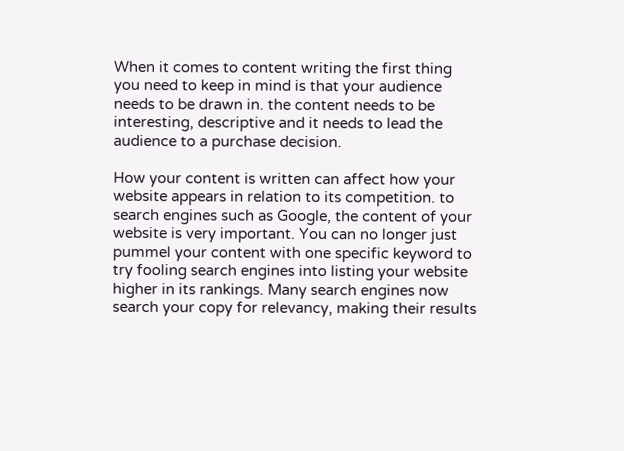When it comes to content writing the first thing you need to keep in mind is that your audience needs to be drawn in. the content needs to be interesting, descriptive and it needs to lead the audience to a purchase decision.

How your content is written can affect how your website appears in relation to its competition. to search engines such as Google, the content of your website is very important. You can no longer just pummel your content with one specific keyword to try fooling search engines into listing your website higher in its rankings. Many search engines now search your copy for relevancy, making their results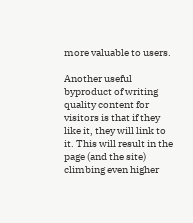more valuable to users.

Another useful byproduct of writing quality content for visitors is that if they like it, they will link to it. This will result in the page (and the site) climbing even higher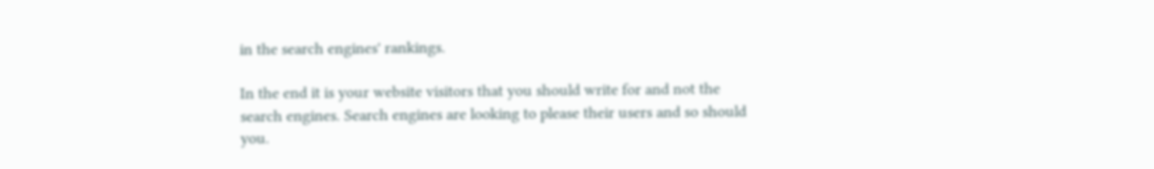in the search engines' rankings.

In the end it is your website visitors that you should write for and not the search engines. Search engines are looking to please their users and so should you.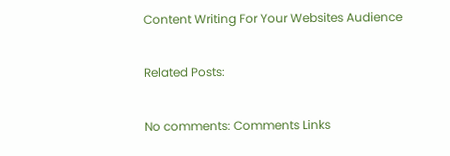Content Writing For Your Websites Audience

Related Posts:

No comments: Comments Links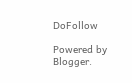DoFollow

Powered by Blogger.